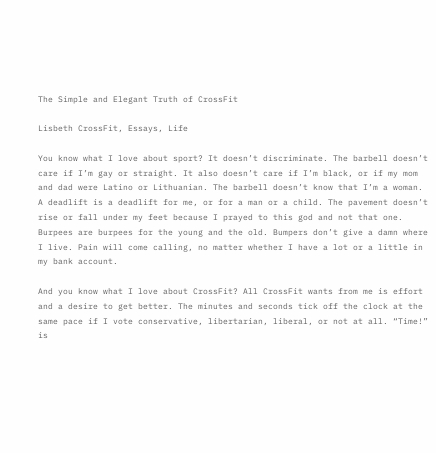The Simple and Elegant Truth of CrossFit

Lisbeth CrossFit, Essays, Life

You know what I love about sport? It doesn’t discriminate. The barbell doesn’t care if I’m gay or straight. It also doesn’t care if I’m black, or if my mom and dad were Latino or Lithuanian. The barbell doesn’t know that I’m a woman. A deadlift is a deadlift for me, or for a man or a child. The pavement doesn’t rise or fall under my feet because I prayed to this god and not that one. Burpees are burpees for the young and the old. Bumpers don’t give a damn where I live. Pain will come calling, no matter whether I have a lot or a little in my bank account.

And you know what I love about CrossFit? All CrossFit wants from me is effort and a desire to get better. The minutes and seconds tick off the clock at the same pace if I vote conservative, libertarian, liberal, or not at all. “Time!” is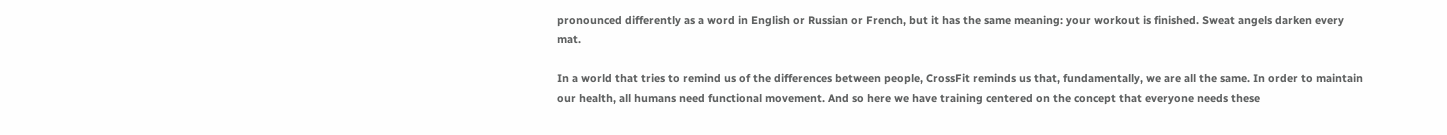pronounced differently as a word in English or Russian or French, but it has the same meaning: your workout is finished. Sweat angels darken every mat.

In a world that tries to remind us of the differences between people, CrossFit reminds us that, fundamentally, we are all the same. In order to maintain our health, all humans need functional movement. And so here we have training centered on the concept that everyone needs these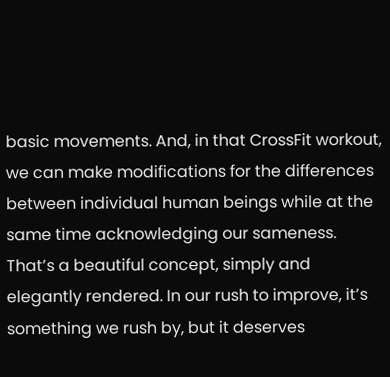basic movements. And, in that CrossFit workout, we can make modifications for the differences between individual human beings while at the same time acknowledging our sameness. That’s a beautiful concept, simply and elegantly rendered. In our rush to improve, it’s something we rush by, but it deserves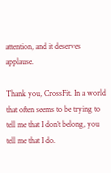attention, and it deserves applause.

Thank you, CrossFit. In a world that often seems to be trying to tell me that I don’t belong, you tell me that I do.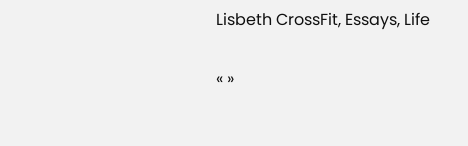Lisbeth CrossFit, Essays, Life

« »